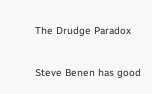The Drudge Paradox

Steve Benen has good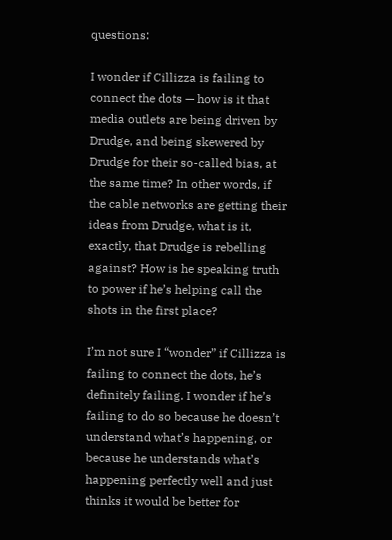questions:

I wonder if Cillizza is failing to connect the dots — how is it that media outlets are being driven by Drudge, and being skewered by Drudge for their so-called bias, at the same time? In other words, if the cable networks are getting their ideas from Drudge, what is it, exactly, that Drudge is rebelling against? How is he speaking truth to power if he’s helping call the shots in the first place?

I’m not sure I “wonder” if Cillizza is failing to connect the dots, he’s definitely failing. I wonder if he’s failing to do so because he doesn’t understand what’s happening, or because he understands what’s happening perfectly well and just thinks it would be better for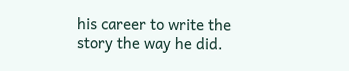his career to write the story the way he did.